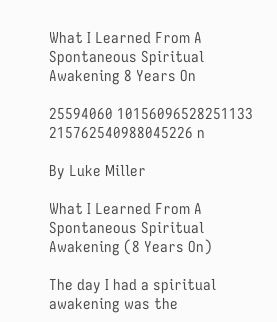What I Learned From A Spontaneous Spiritual Awakening 8 Years On

25594060 10156096528251133 215762540988045226 n

By Luke Miller

What I Learned From A Spontaneous Spiritual Awakening (8 Years On)

The day I had a spiritual awakening was the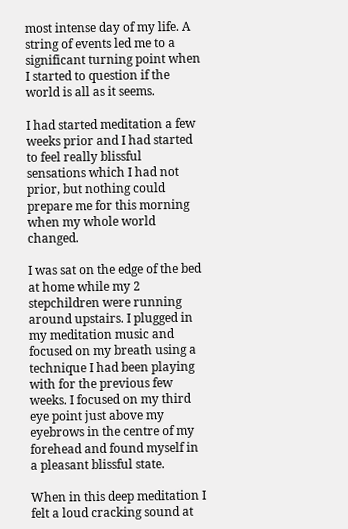most intense day of my life. A string of events led me to a significant turning point when I started to question if the world is all as it seems.

I had started meditation a few weeks prior and I had started to feel really blissful sensations which I had not prior, but nothing could prepare me for this morning when my whole world changed.

I was sat on the edge of the bed at home while my 2 stepchildren were running around upstairs. I plugged in my meditation music and focused on my breath using a technique I had been playing with for the previous few weeks. I focused on my third eye point just above my eyebrows in the centre of my forehead and found myself in a pleasant blissful state.

When in this deep meditation I felt a loud cracking sound at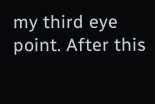my third eye point. After this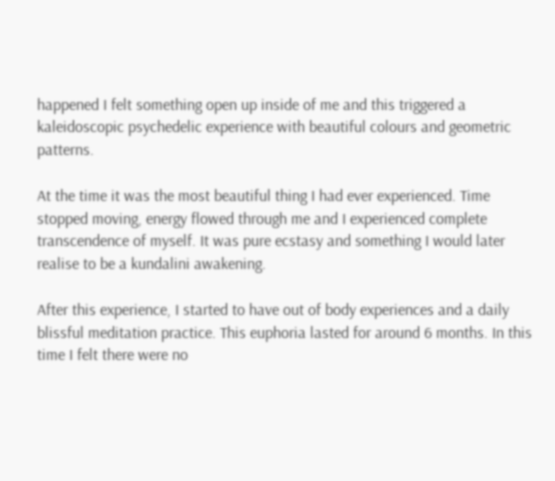happened I felt something open up inside of me and this triggered a kaleidoscopic psychedelic experience with beautiful colours and geometric patterns.

At the time it was the most beautiful thing I had ever experienced. Time stopped moving, energy flowed through me and I experienced complete transcendence of myself. It was pure ecstasy and something I would later realise to be a kundalini awakening.

After this experience, I started to have out of body experiences and a daily blissful meditation practice. This euphoria lasted for around 6 months. In this time I felt there were no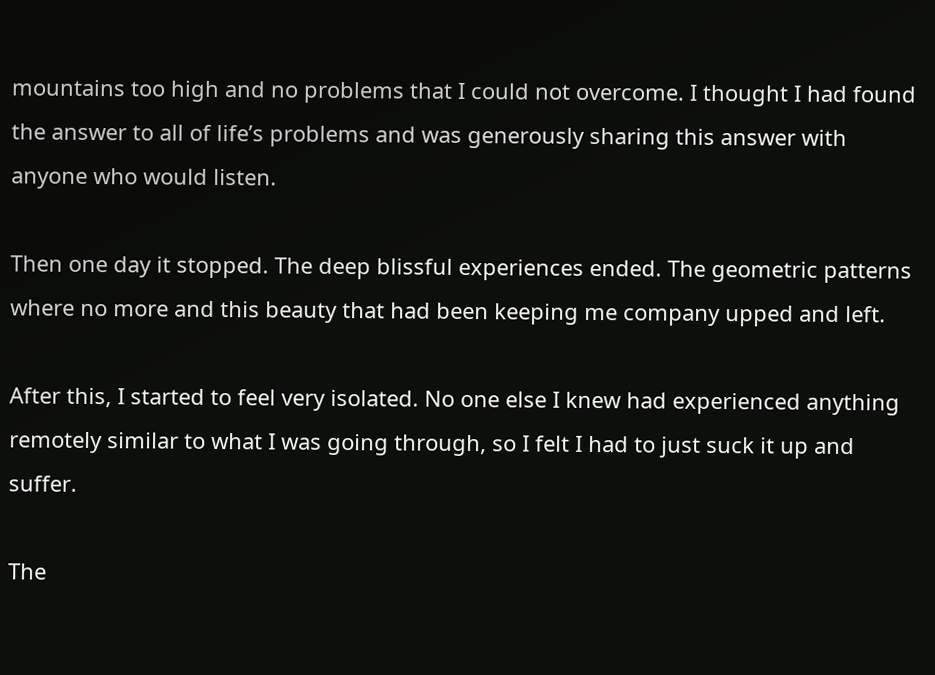mountains too high and no problems that I could not overcome. I thought I had found the answer to all of life’s problems and was generously sharing this answer with anyone who would listen.

Then one day it stopped. The deep blissful experiences ended. The geometric patterns where no more and this beauty that had been keeping me company upped and left.

After this, I started to feel very isolated. No one else I knew had experienced anything remotely similar to what I was going through, so I felt I had to just suck it up and suffer.

The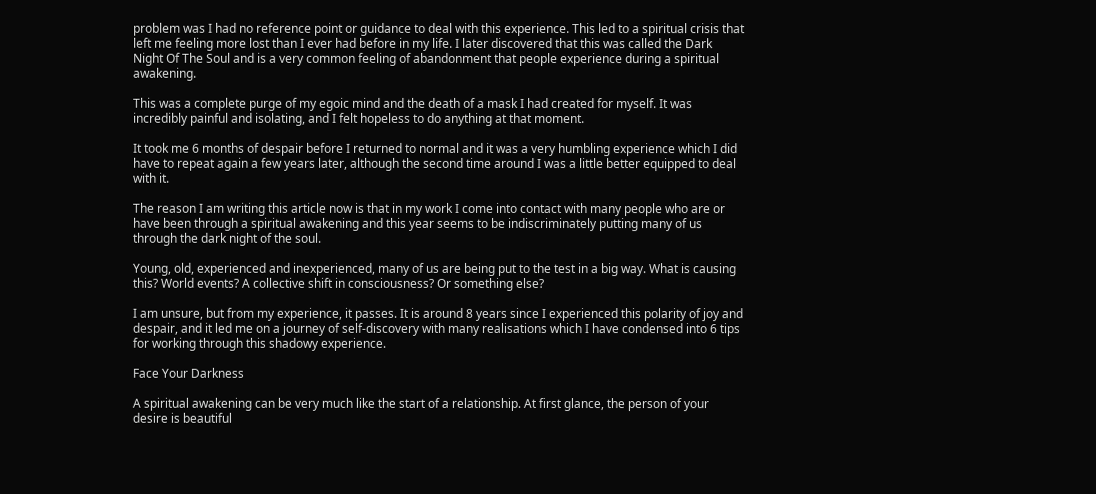problem was I had no reference point or guidance to deal with this experience. This led to a spiritual crisis that left me feeling more lost than I ever had before in my life. I later discovered that this was called the Dark Night Of The Soul and is a very common feeling of abandonment that people experience during a spiritual awakening.

This was a complete purge of my egoic mind and the death of a mask I had created for myself. It was incredibly painful and isolating, and I felt hopeless to do anything at that moment.

It took me 6 months of despair before I returned to normal and it was a very humbling experience which I did have to repeat again a few years later, although the second time around I was a little better equipped to deal with it.

The reason I am writing this article now is that in my work I come into contact with many people who are or have been through a spiritual awakening and this year seems to be indiscriminately putting many of us through the dark night of the soul.

Young, old, experienced and inexperienced, many of us are being put to the test in a big way. What is causing this? World events? A collective shift in consciousness? Or something else?

I am unsure, but from my experience, it passes. It is around 8 years since I experienced this polarity of joy and despair, and it led me on a journey of self-discovery with many realisations which I have condensed into 6 tips for working through this shadowy experience.

Face Your Darkness

A spiritual awakening can be very much like the start of a relationship. At first glance, the person of your desire is beautiful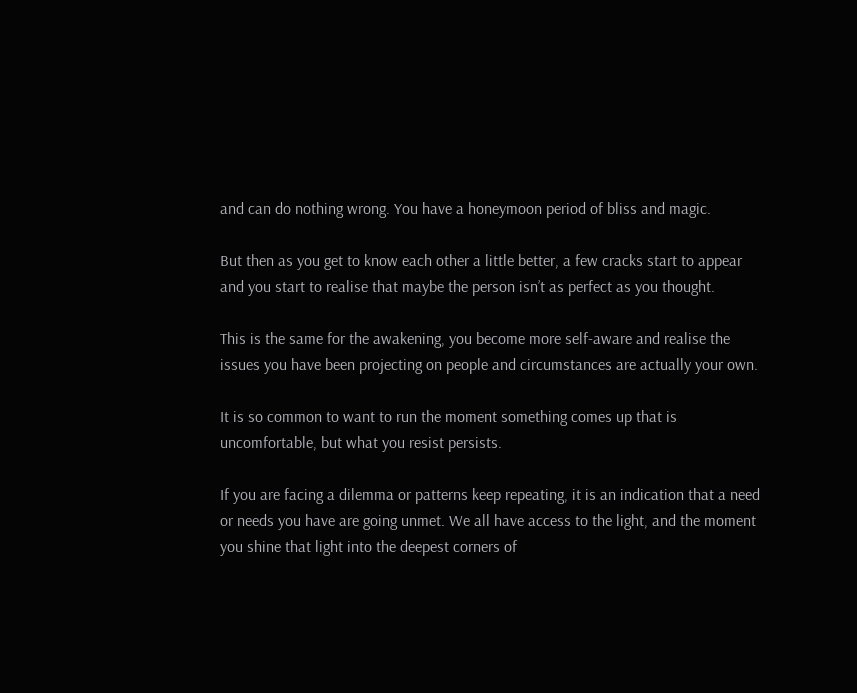and can do nothing wrong. You have a honeymoon period of bliss and magic.

But then as you get to know each other a little better, a few cracks start to appear and you start to realise that maybe the person isn’t as perfect as you thought.

This is the same for the awakening, you become more self-aware and realise the issues you have been projecting on people and circumstances are actually your own.

It is so common to want to run the moment something comes up that is uncomfortable, but what you resist persists.

If you are facing a dilemma or patterns keep repeating, it is an indication that a need or needs you have are going unmet. We all have access to the light, and the moment you shine that light into the deepest corners of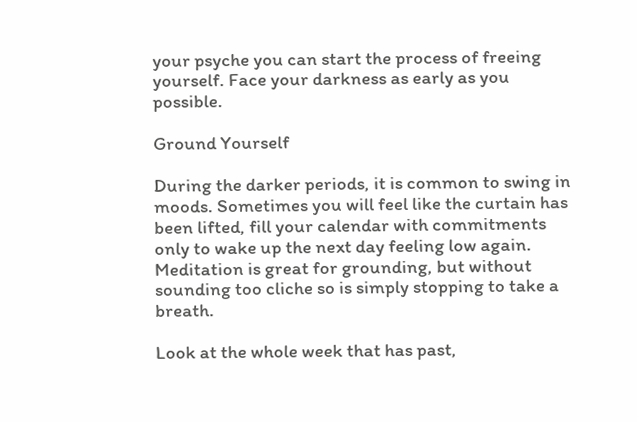your psyche you can start the process of freeing yourself. Face your darkness as early as you possible.

Ground Yourself

During the darker periods, it is common to swing in moods. Sometimes you will feel like the curtain has been lifted, fill your calendar with commitments only to wake up the next day feeling low again. Meditation is great for grounding, but without sounding too cliche so is simply stopping to take a breath.

Look at the whole week that has past,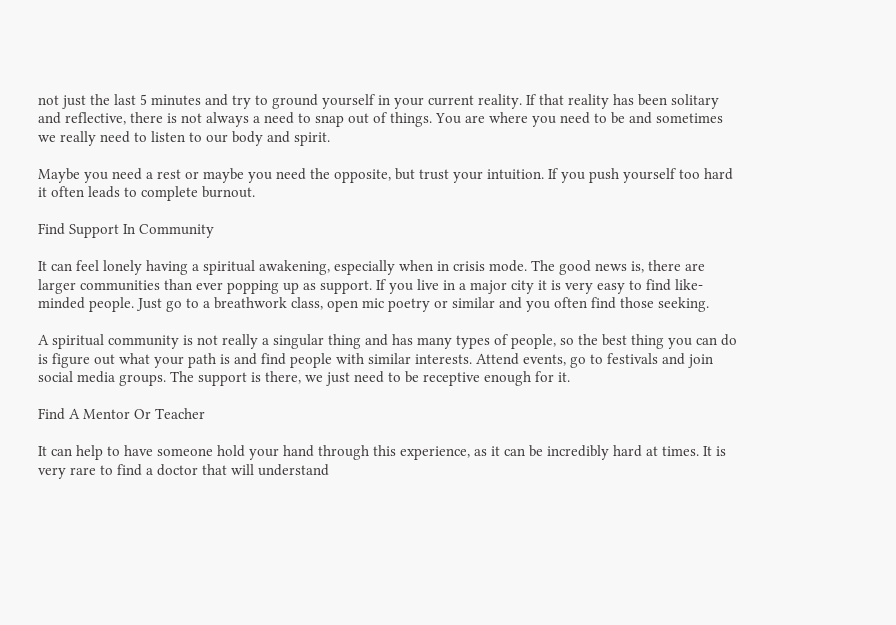not just the last 5 minutes and try to ground yourself in your current reality. If that reality has been solitary and reflective, there is not always a need to snap out of things. You are where you need to be and sometimes we really need to listen to our body and spirit.

Maybe you need a rest or maybe you need the opposite, but trust your intuition. If you push yourself too hard it often leads to complete burnout.

Find Support In Community

It can feel lonely having a spiritual awakening, especially when in crisis mode. The good news is, there are larger communities than ever popping up as support. If you live in a major city it is very easy to find like-minded people. Just go to a breathwork class, open mic poetry or similar and you often find those seeking.

A spiritual community is not really a singular thing and has many types of people, so the best thing you can do is figure out what your path is and find people with similar interests. Attend events, go to festivals and join social media groups. The support is there, we just need to be receptive enough for it.

Find A Mentor Or Teacher

It can help to have someone hold your hand through this experience, as it can be incredibly hard at times. It is very rare to find a doctor that will understand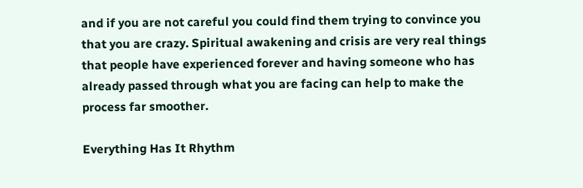and if you are not careful you could find them trying to convince you that you are crazy. Spiritual awakening and crisis are very real things that people have experienced forever and having someone who has already passed through what you are facing can help to make the process far smoother.

Everything Has It Rhythm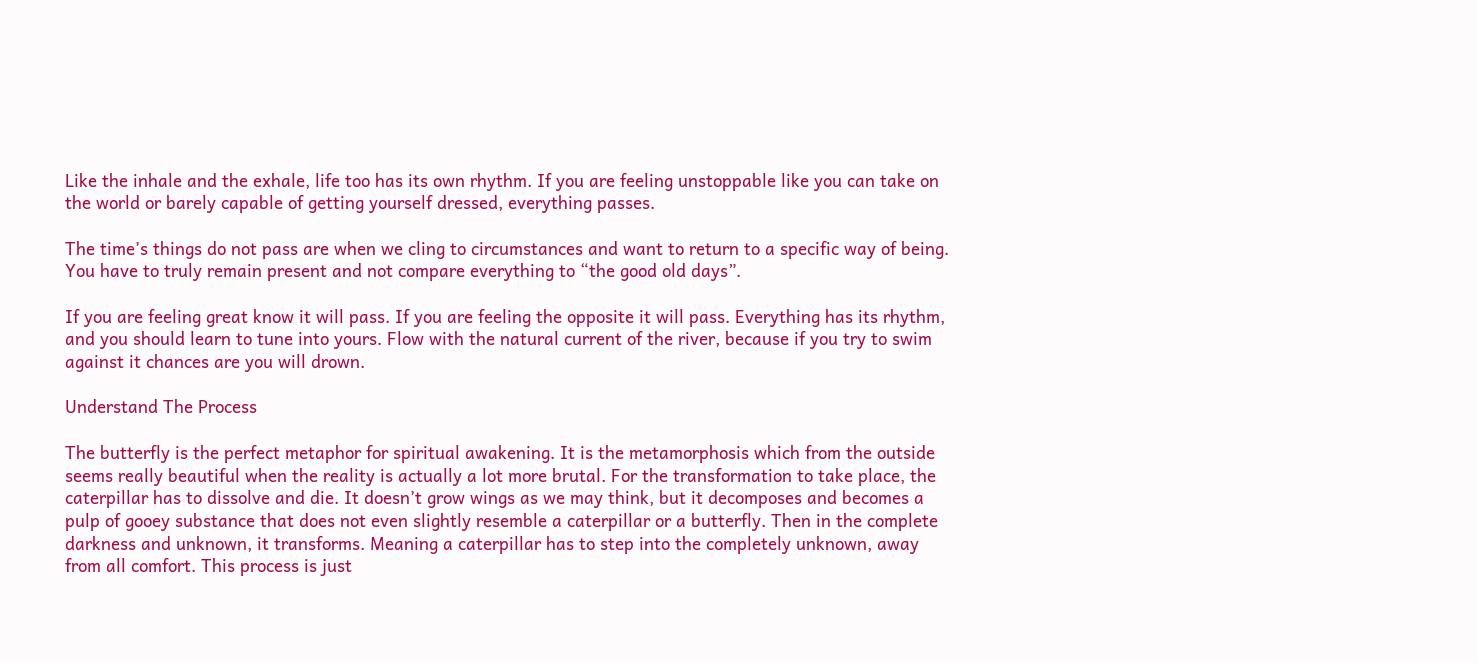Like the inhale and the exhale, life too has its own rhythm. If you are feeling unstoppable like you can take on the world or barely capable of getting yourself dressed, everything passes.

The time’s things do not pass are when we cling to circumstances and want to return to a specific way of being. You have to truly remain present and not compare everything to “the good old days”.

If you are feeling great know it will pass. If you are feeling the opposite it will pass. Everything has its rhythm, and you should learn to tune into yours. Flow with the natural current of the river, because if you try to swim against it chances are you will drown.

Understand The Process

The butterfly is the perfect metaphor for spiritual awakening. It is the metamorphosis which from the outside seems really beautiful when the reality is actually a lot more brutal. For the transformation to take place, the caterpillar has to dissolve and die. It doesn’t grow wings as we may think, but it decomposes and becomes a pulp of gooey substance that does not even slightly resemble a caterpillar or a butterfly. Then in the complete darkness and unknown, it transforms. Meaning a caterpillar has to step into the completely unknown, away from all comfort. This process is just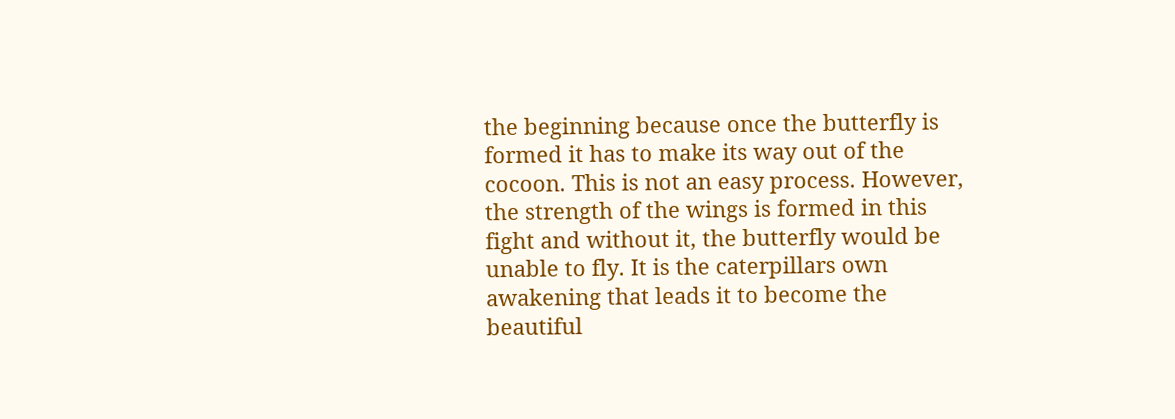the beginning because once the butterfly is formed it has to make its way out of the cocoon. This is not an easy process. However, the strength of the wings is formed in this fight and without it, the butterfly would be unable to fly. It is the caterpillars own awakening that leads it to become the beautiful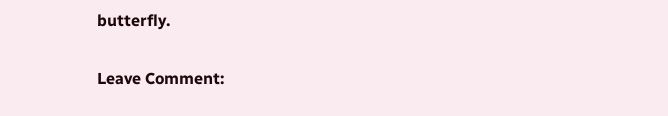butterfly.

Leave Comment: